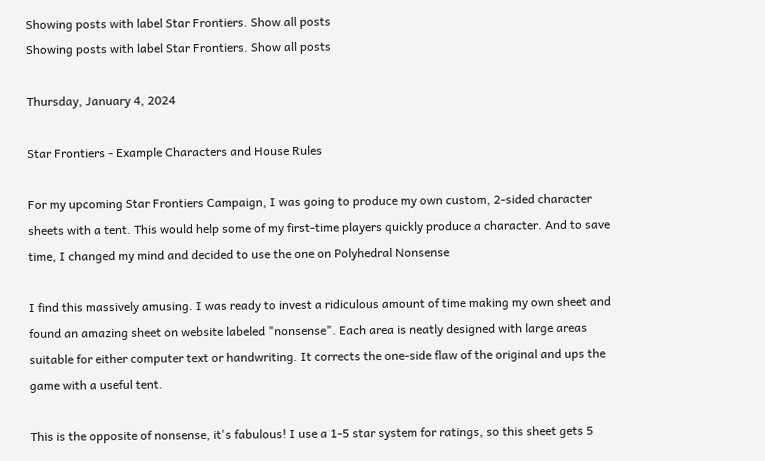Showing posts with label Star Frontiers. Show all posts
Showing posts with label Star Frontiers. Show all posts

Thursday, January 4, 2024

Star Frontiers - Example Characters and House Rules

For my upcoming Star Frontiers Campaign, I was going to produce my own custom, 2-sided character sheets with a tent. This would help some of my first-time players quickly produce a character. And to save time, I changed my mind and decided to use the one on Polyhedral Nonsense

I find this massively amusing. I was ready to invest a ridiculous amount of time making my own sheet and found an amazing sheet on website labeled "nonsense". Each area is neatly designed with large areas suitable for either computer text or handwriting. It corrects the one-side flaw of the original and ups the game with a useful tent.

This is the opposite of nonsense, it's fabulous! I use a 1-5 star system for ratings, so this sheet gets 5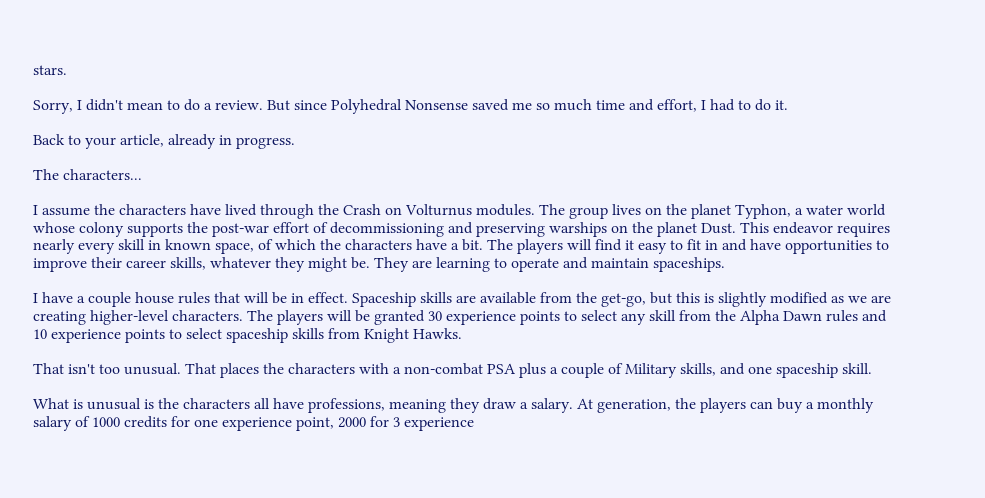stars.

Sorry, I didn't mean to do a review. But since Polyhedral Nonsense saved me so much time and effort, I had to do it.

Back to your article, already in progress.

The characters...

I assume the characters have lived through the Crash on Volturnus modules. The group lives on the planet Typhon, a water world whose colony supports the post-war effort of decommissioning and preserving warships on the planet Dust. This endeavor requires nearly every skill in known space, of which the characters have a bit. The players will find it easy to fit in and have opportunities to improve their career skills, whatever they might be. They are learning to operate and maintain spaceships.

I have a couple house rules that will be in effect. Spaceship skills are available from the get-go, but this is slightly modified as we are creating higher-level characters. The players will be granted 30 experience points to select any skill from the Alpha Dawn rules and 10 experience points to select spaceship skills from Knight Hawks.

That isn't too unusual. That places the characters with a non-combat PSA plus a couple of Military skills, and one spaceship skill.

What is unusual is the characters all have professions, meaning they draw a salary. At generation, the players can buy a monthly salary of 1000 credits for one experience point, 2000 for 3 experience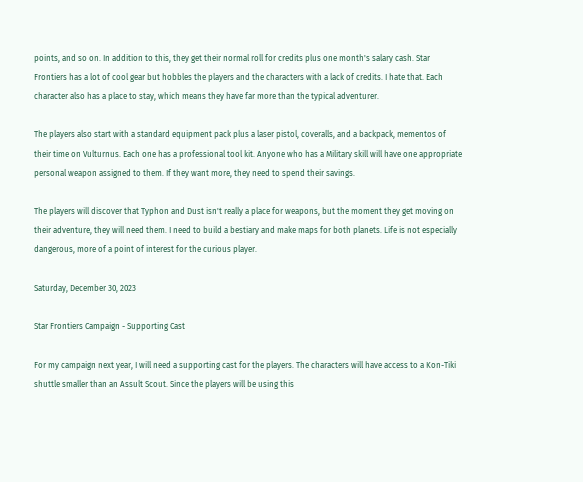points, and so on. In addition to this, they get their normal roll for credits plus one month's salary cash. Star Frontiers has a lot of cool gear but hobbles the players and the characters with a lack of credits. I hate that. Each character also has a place to stay, which means they have far more than the typical adventurer.

The players also start with a standard equipment pack plus a laser pistol, coveralls, and a backpack, mementos of their time on Vulturnus. Each one has a professional tool kit. Anyone who has a Military skill will have one appropriate personal weapon assigned to them. If they want more, they need to spend their savings.

The players will discover that Typhon and Dust isn't really a place for weapons, but the moment they get moving on their adventure, they will need them. I need to build a bestiary and make maps for both planets. Life is not especially dangerous, more of a point of interest for the curious player.

Saturday, December 30, 2023

Star Frontiers Campaign - Supporting Cast

For my campaign next year, I will need a supporting cast for the players. The characters will have access to a Kon-Tiki shuttle smaller than an Assult Scout. Since the players will be using this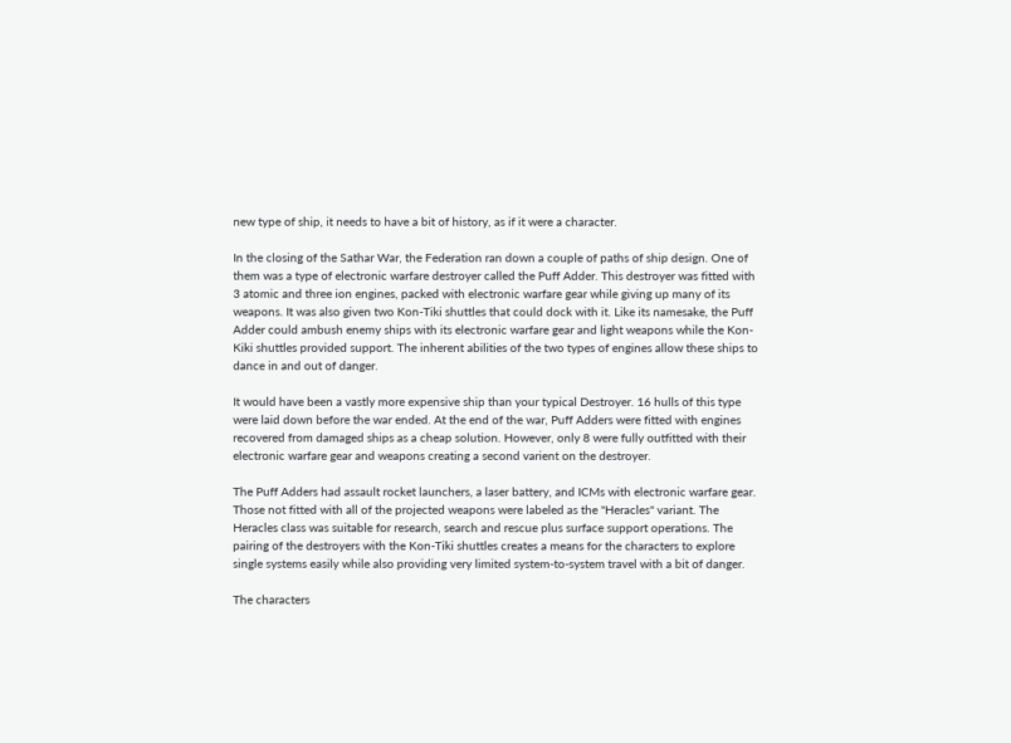new type of ship, it needs to have a bit of history, as if it were a character.

In the closing of the Sathar War, the Federation ran down a couple of paths of ship design. One of them was a type of electronic warfare destroyer called the Puff Adder. This destroyer was fitted with 3 atomic and three ion engines, packed with electronic warfare gear while giving up many of its weapons. It was also given two Kon-Tiki shuttles that could dock with it. Like its namesake, the Puff Adder could ambush enemy ships with its electronic warfare gear and light weapons while the Kon-Kiki shuttles provided support. The inherent abilities of the two types of engines allow these ships to dance in and out of danger.

It would have been a vastly more expensive ship than your typical Destroyer. 16 hulls of this type were laid down before the war ended. At the end of the war, Puff Adders were fitted with engines recovered from damaged ships as a cheap solution. However, only 8 were fully outfitted with their electronic warfare gear and weapons creating a second varient on the destroyer.

The Puff Adders had assault rocket launchers, a laser battery, and ICMs with electronic warfare gear. Those not fitted with all of the projected weapons were labeled as the "Heracles" variant. The Heracles class was suitable for research, search and rescue plus surface support operations. The pairing of the destroyers with the Kon-Tiki shuttles creates a means for the characters to explore single systems easily while also providing very limited system-to-system travel with a bit of danger.

The characters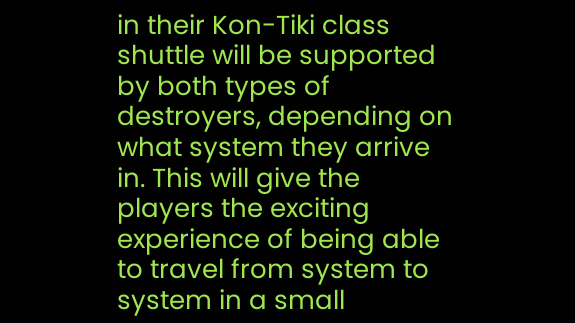in their Kon-Tiki class shuttle will be supported by both types of destroyers, depending on what system they arrive in. This will give the players the exciting experience of being able to travel from system to system in a small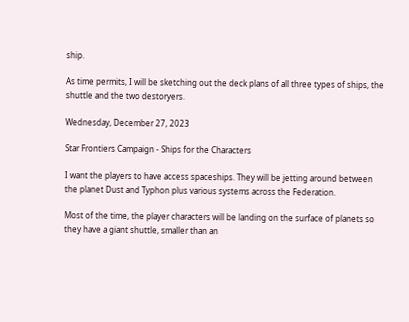ship.

As time permits, I will be sketching out the deck plans of all three types of ships, the shuttle and the two destoryers.

Wednesday, December 27, 2023

Star Frontiers Campaign - Ships for the Characters

I want the players to have access spaceships. They will be jetting around between the planet Dust and Typhon plus various systems across the Federation.

Most of the time, the player characters will be landing on the surface of planets so they have a giant shuttle, smaller than an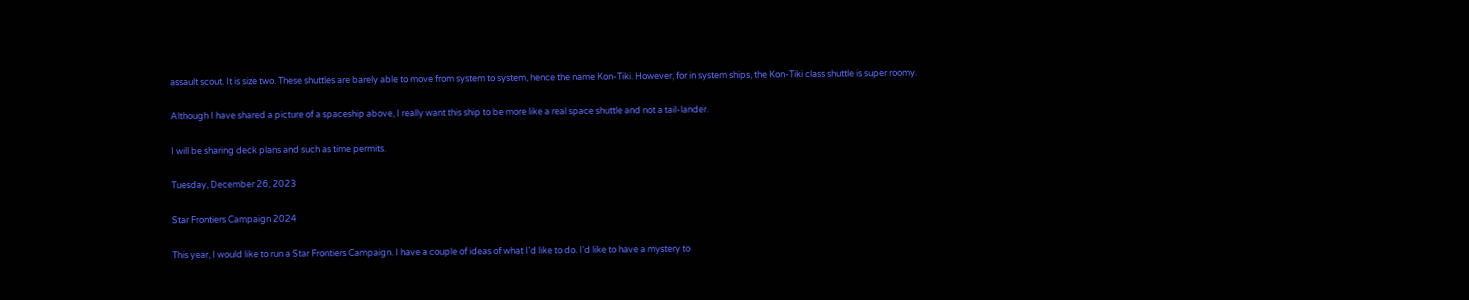assault scout. It is size two. These shuttles are barely able to move from system to system, hence the name Kon-Tiki. However, for in system ships, the Kon-Tiki class shuttle is super roomy.

Although I have shared a picture of a spaceship above, I really want this ship to be more like a real space shuttle and not a tail-lander.

I will be sharing deck plans and such as time permits.

Tuesday, December 26, 2023

Star Frontiers Campaign 2024

This year, I would like to run a Star Frontiers Campaign. I have a couple of ideas of what I'd like to do. I'd like to have a mystery to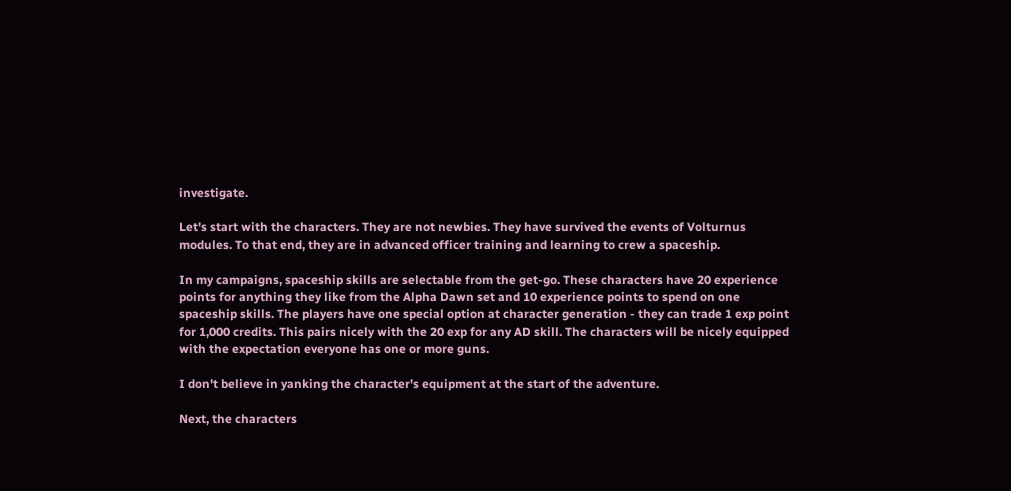investigate.

Let's start with the characters. They are not newbies. They have survived the events of Volturnus modules. To that end, they are in advanced officer training and learning to crew a spaceship.

In my campaigns, spaceship skills are selectable from the get-go. These characters have 20 experience points for anything they like from the Alpha Dawn set and 10 experience points to spend on one spaceship skills. The players have one special option at character generation - they can trade 1 exp point for 1,000 credits. This pairs nicely with the 20 exp for any AD skill. The characters will be nicely equipped with the expectation everyone has one or more guns.

I don't believe in yanking the character's equipment at the start of the adventure.

Next, the characters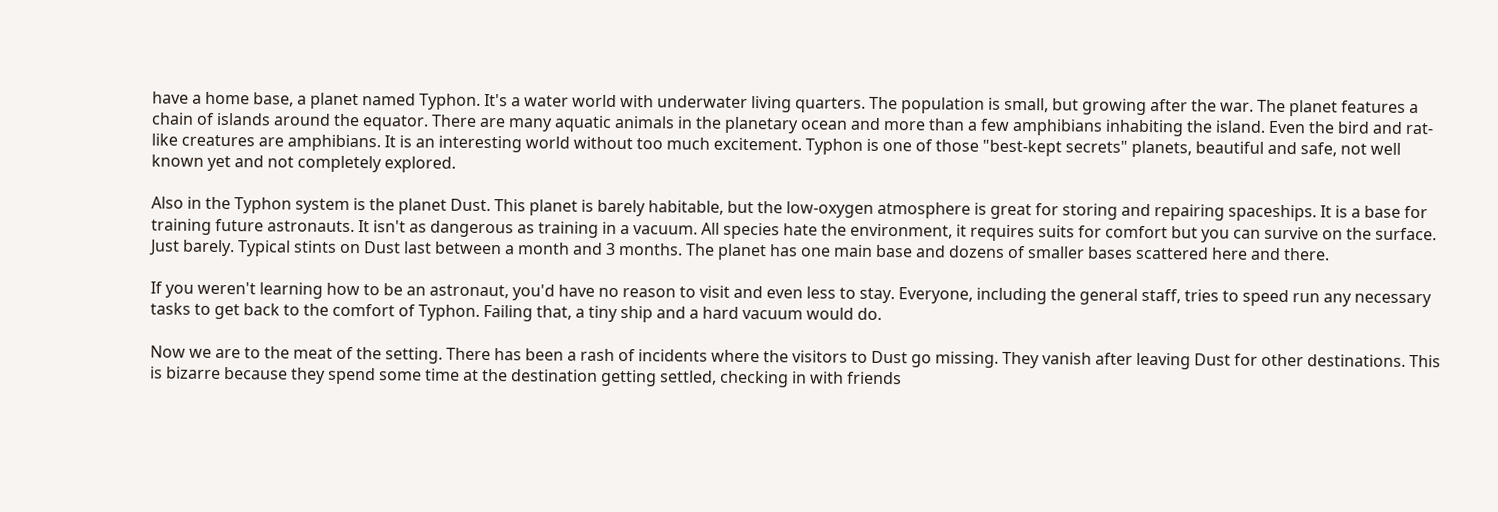have a home base, a planet named Typhon. It's a water world with underwater living quarters. The population is small, but growing after the war. The planet features a chain of islands around the equator. There are many aquatic animals in the planetary ocean and more than a few amphibians inhabiting the island. Even the bird and rat-like creatures are amphibians. It is an interesting world without too much excitement. Typhon is one of those "best-kept secrets" planets, beautiful and safe, not well known yet and not completely explored.

Also in the Typhon system is the planet Dust. This planet is barely habitable, but the low-oxygen atmosphere is great for storing and repairing spaceships. It is a base for training future astronauts. It isn't as dangerous as training in a vacuum. All species hate the environment, it requires suits for comfort but you can survive on the surface. Just barely. Typical stints on Dust last between a month and 3 months. The planet has one main base and dozens of smaller bases scattered here and there.

If you weren't learning how to be an astronaut, you'd have no reason to visit and even less to stay. Everyone, including the general staff, tries to speed run any necessary tasks to get back to the comfort of Typhon. Failing that, a tiny ship and a hard vacuum would do.

Now we are to the meat of the setting. There has been a rash of incidents where the visitors to Dust go missing. They vanish after leaving Dust for other destinations. This is bizarre because they spend some time at the destination getting settled, checking in with friends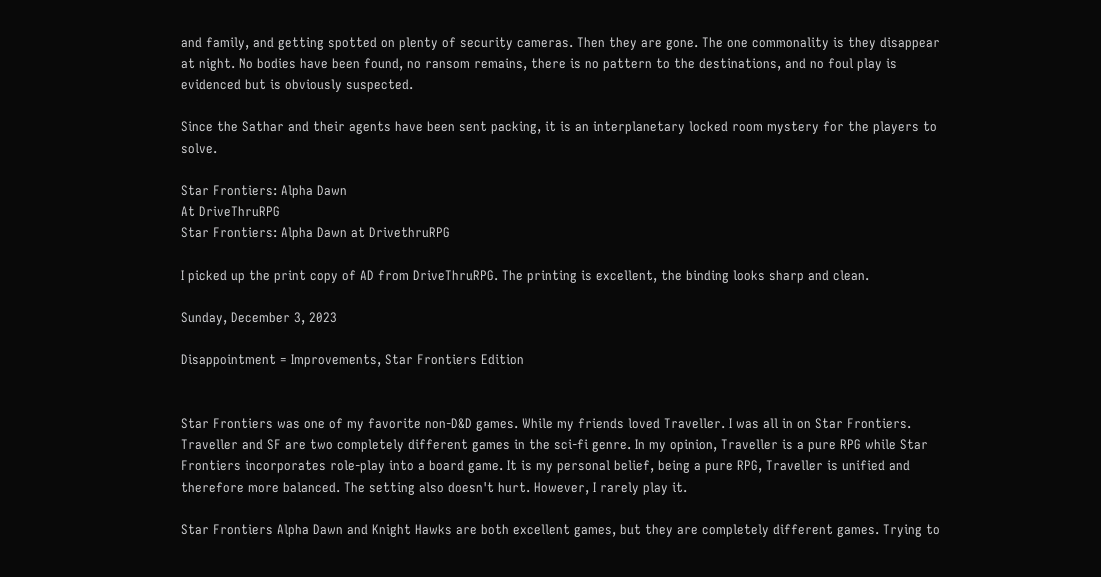and family, and getting spotted on plenty of security cameras. Then they are gone. The one commonality is they disappear at night. No bodies have been found, no ransom remains, there is no pattern to the destinations, and no foul play is evidenced but is obviously suspected.

Since the Sathar and their agents have been sent packing, it is an interplanetary locked room mystery for the players to solve.

Star Frontiers: Alpha Dawn
At DriveThruRPG
Star Frontiers: Alpha Dawn at DrivethruRPG

I picked up the print copy of AD from DriveThruRPG. The printing is excellent, the binding looks sharp and clean.

Sunday, December 3, 2023

Disappointment = Improvements, Star Frontiers Edition


Star Frontiers was one of my favorite non-D&D games. While my friends loved Traveller. I was all in on Star Frontiers. Traveller and SF are two completely different games in the sci-fi genre. In my opinion, Traveller is a pure RPG while Star Frontiers incorporates role-play into a board game. It is my personal belief, being a pure RPG, Traveller is unified and therefore more balanced. The setting also doesn't hurt. However, I rarely play it.

Star Frontiers Alpha Dawn and Knight Hawks are both excellent games, but they are completely different games. Trying to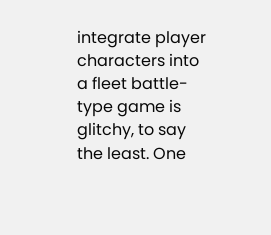integrate player characters into a fleet battle-type game is glitchy, to say the least. One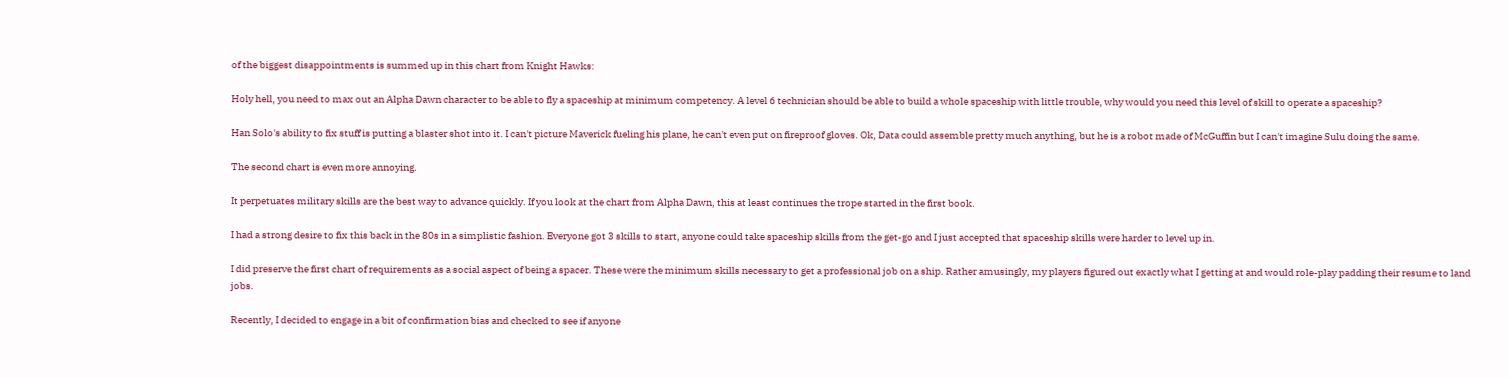of the biggest disappointments is summed up in this chart from Knight Hawks:

Holy hell, you need to max out an Alpha Dawn character to be able to fly a spaceship at minimum competency. A level 6 technician should be able to build a whole spaceship with little trouble, why would you need this level of skill to operate a spaceship?

Han Solo's ability to fix stuff is putting a blaster shot into it. I can't picture Maverick fueling his plane, he can't even put on fireproof gloves. Ok, Data could assemble pretty much anything, but he is a robot made of McGuffin but I can't imagine Sulu doing the same.

The second chart is even more annoying.

It perpetuates military skills are the best way to advance quickly. If you look at the chart from Alpha Dawn, this at least continues the trope started in the first book.

I had a strong desire to fix this back in the 80s in a simplistic fashion. Everyone got 3 skills to start, anyone could take spaceship skills from the get-go and I just accepted that spaceship skills were harder to level up in.

I did preserve the first chart of requirements as a social aspect of being a spacer. These were the minimum skills necessary to get a professional job on a ship. Rather amusingly, my players figured out exactly what I getting at and would role-play padding their resume to land jobs.

Recently, I decided to engage in a bit of confirmation bias and checked to see if anyone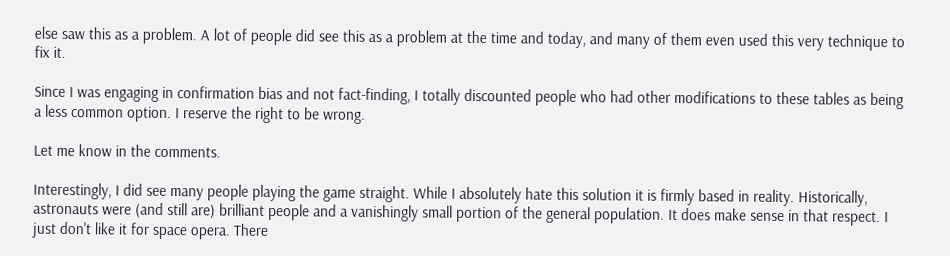else saw this as a problem. A lot of people did see this as a problem at the time and today, and many of them even used this very technique to fix it.

Since I was engaging in confirmation bias and not fact-finding, I totally discounted people who had other modifications to these tables as being a less common option. I reserve the right to be wrong.

Let me know in the comments.

Interestingly, I did see many people playing the game straight. While I absolutely hate this solution it is firmly based in reality. Historically, astronauts were (and still are) brilliant people and a vanishingly small portion of the general population. It does make sense in that respect. I just don't like it for space opera. There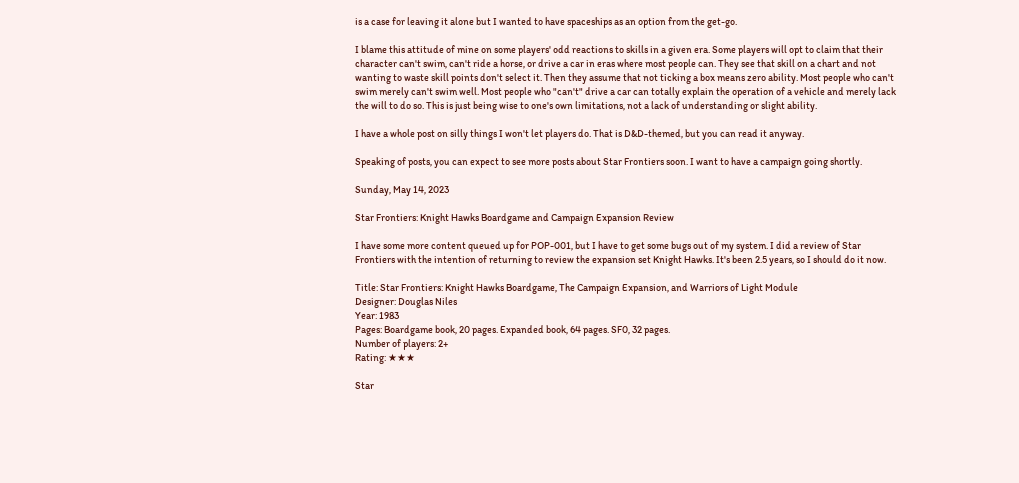is a case for leaving it alone but I wanted to have spaceships as an option from the get-go.

I blame this attitude of mine on some players' odd reactions to skills in a given era. Some players will opt to claim that their character can't swim, can't ride a horse, or drive a car in eras where most people can. They see that skill on a chart and not wanting to waste skill points don't select it. Then they assume that not ticking a box means zero ability. Most people who can't swim merely can't swim well. Most people who "can't" drive a car can totally explain the operation of a vehicle and merely lack the will to do so. This is just being wise to one's own limitations, not a lack of understanding or slight ability.

I have a whole post on silly things I won't let players do. That is D&D-themed, but you can read it anyway.

Speaking of posts, you can expect to see more posts about Star Frontiers soon. I want to have a campaign going shortly.

Sunday, May 14, 2023

Star Frontiers: Knight Hawks Boardgame and Campaign Expansion Review

I have some more content queued up for POP-001, but I have to get some bugs out of my system. I did a review of Star Frontiers with the intention of returning to review the expansion set Knight Hawks. It's been 2.5 years, so I should do it now.

Title: Star Frontiers: Knight Hawks Boardgame, The Campaign Expansion, and Warriors of Light Module
Designer: Douglas Niles
Year: 1983
Pages: Boardgame book, 20 pages. Expanded book, 64 pages. SF0, 32 pages.
Number of players: 2+
Rating: ★★★

Star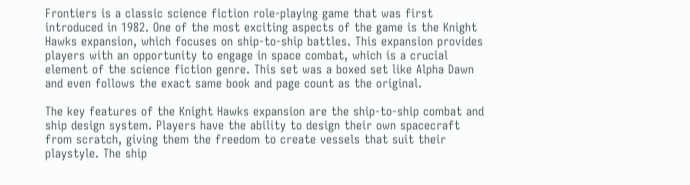Frontiers is a classic science fiction role-playing game that was first introduced in 1982. One of the most exciting aspects of the game is the Knight Hawks expansion, which focuses on ship-to-ship battles. This expansion provides players with an opportunity to engage in space combat, which is a crucial element of the science fiction genre. This set was a boxed set like Alpha Dawn and even follows the exact same book and page count as the original.

The key features of the Knight Hawks expansion are the ship-to-ship combat and ship design system. Players have the ability to design their own spacecraft from scratch, giving them the freedom to create vessels that suit their playstyle. The ship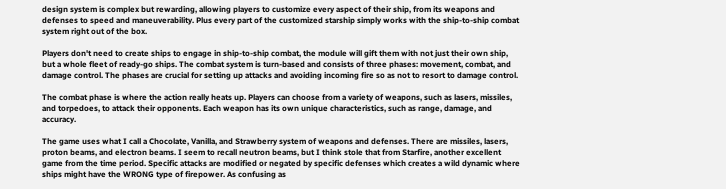design system is complex but rewarding, allowing players to customize every aspect of their ship, from its weapons and defenses to speed and maneuverability. Plus every part of the customized starship simply works with the ship-to-ship combat system right out of the box.

Players don't need to create ships to engage in ship-to-ship combat, the module will gift them with not just their own ship, but a whole fleet of ready-go ships. The combat system is turn-based and consists of three phases: movement, combat, and damage control. The phases are crucial for setting up attacks and avoiding incoming fire so as not to resort to damage control.

The combat phase is where the action really heats up. Players can choose from a variety of weapons, such as lasers, missiles, and torpedoes, to attack their opponents. Each weapon has its own unique characteristics, such as range, damage, and accuracy.

The game uses what I call a Chocolate, Vanilla, and Strawberry system of weapons and defenses. There are missiles, lasers, proton beams, and electron beams. I seem to recall neutron beams, but I think stole that from Starfire, another excellent game from the time period. Specific attacks are modified or negated by specific defenses which creates a wild dynamic where ships might have the WRONG type of firepower. As confusing as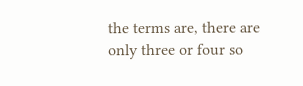the terms are, there are only three or four so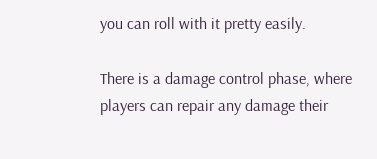you can roll with it pretty easily.

There is a damage control phase, where players can repair any damage their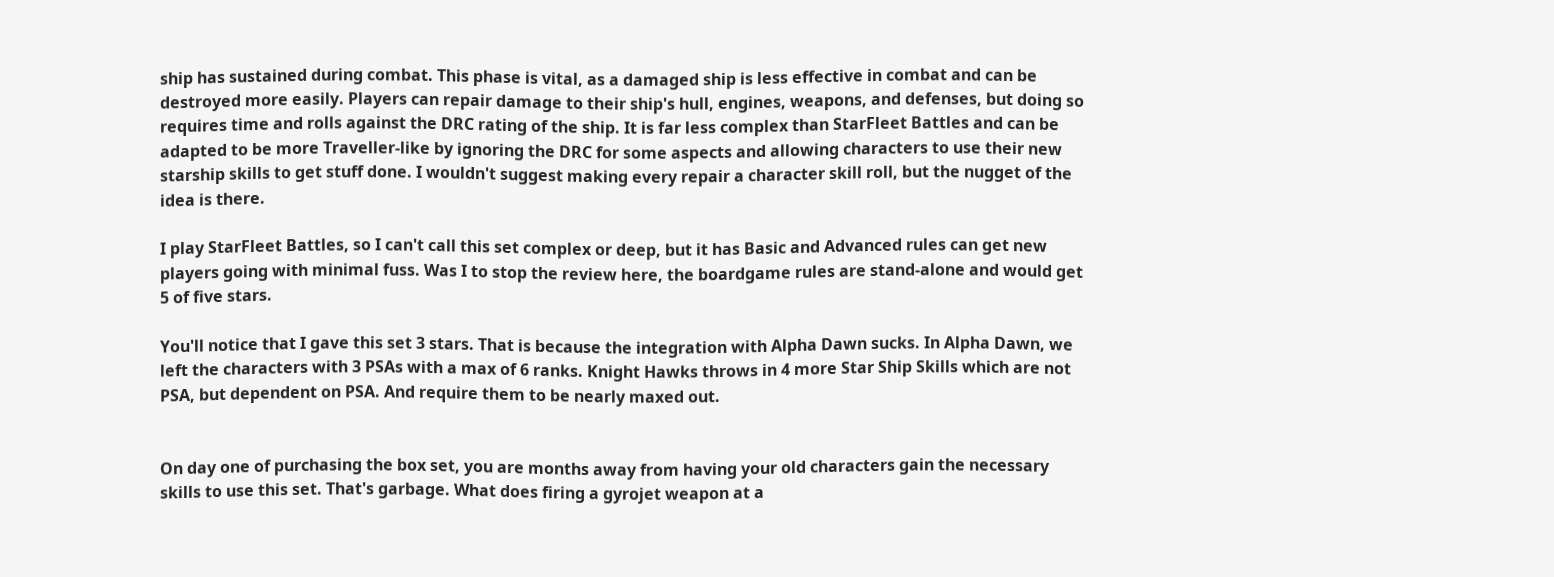ship has sustained during combat. This phase is vital, as a damaged ship is less effective in combat and can be destroyed more easily. Players can repair damage to their ship's hull, engines, weapons, and defenses, but doing so requires time and rolls against the DRC rating of the ship. It is far less complex than StarFleet Battles and can be adapted to be more Traveller-like by ignoring the DRC for some aspects and allowing characters to use their new starship skills to get stuff done. I wouldn't suggest making every repair a character skill roll, but the nugget of the idea is there.

I play StarFleet Battles, so I can't call this set complex or deep, but it has Basic and Advanced rules can get new players going with minimal fuss. Was I to stop the review here, the boardgame rules are stand-alone and would get 5 of five stars.

You'll notice that I gave this set 3 stars. That is because the integration with Alpha Dawn sucks. In Alpha Dawn, we left the characters with 3 PSAs with a max of 6 ranks. Knight Hawks throws in 4 more Star Ship Skills which are not PSA, but dependent on PSA. And require them to be nearly maxed out.


On day one of purchasing the box set, you are months away from having your old characters gain the necessary skills to use this set. That's garbage. What does firing a gyrojet weapon at a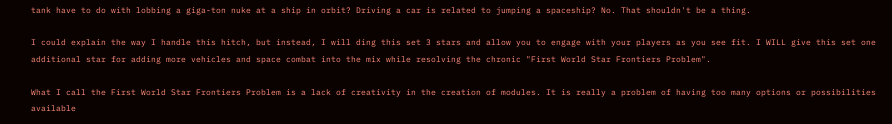tank have to do with lobbing a giga-ton nuke at a ship in orbit? Driving a car is related to jumping a spaceship? No. That shouldn't be a thing.

I could explain the way I handle this hitch, but instead, I will ding this set 3 stars and allow you to engage with your players as you see fit. I WILL give this set one additional star for adding more vehicles and space combat into the mix while resolving the chronic "First World Star Frontiers Problem".

What I call the First World Star Frontiers Problem is a lack of creativity in the creation of modules. It is really a problem of having too many options or possibilities available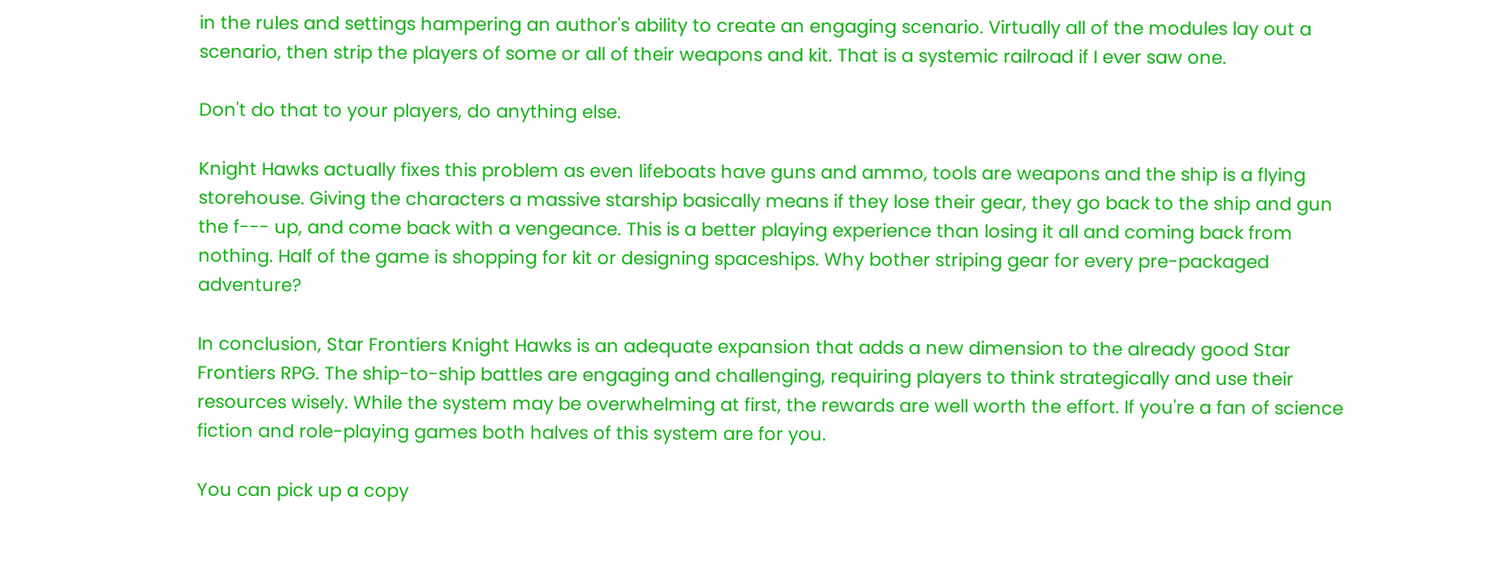in the rules and settings hampering an author's ability to create an engaging scenario. Virtually all of the modules lay out a scenario, then strip the players of some or all of their weapons and kit. That is a systemic railroad if I ever saw one.

Don't do that to your players, do anything else.

Knight Hawks actually fixes this problem as even lifeboats have guns and ammo, tools are weapons and the ship is a flying storehouse. Giving the characters a massive starship basically means if they lose their gear, they go back to the ship and gun the f--- up, and come back with a vengeance. This is a better playing experience than losing it all and coming back from nothing. Half of the game is shopping for kit or designing spaceships. Why bother striping gear for every pre-packaged adventure?

In conclusion, Star Frontiers Knight Hawks is an adequate expansion that adds a new dimension to the already good Star Frontiers RPG. The ship-to-ship battles are engaging and challenging, requiring players to think strategically and use their resources wisely. While the system may be overwhelming at first, the rewards are well worth the effort. If you're a fan of science fiction and role-playing games both halves of this system are for you.

You can pick up a copy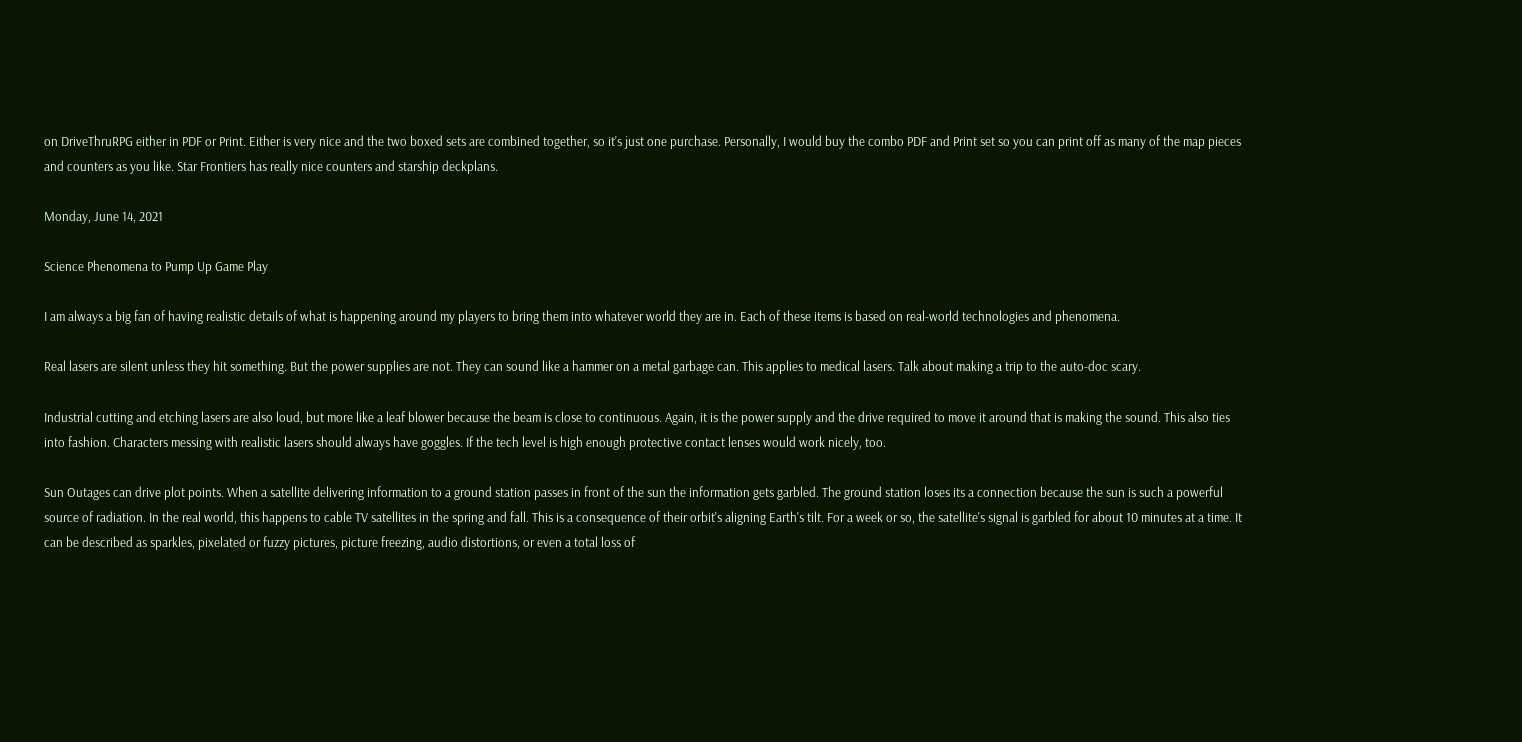on DriveThruRPG either in PDF or Print. Either is very nice and the two boxed sets are combined together, so it's just one purchase. Personally, I would buy the combo PDF and Print set so you can print off as many of the map pieces and counters as you like. Star Frontiers has really nice counters and starship deckplans.

Monday, June 14, 2021

Science Phenomena to Pump Up Game Play

I am always a big fan of having realistic details of what is happening around my players to bring them into whatever world they are in. Each of these items is based on real-world technologies and phenomena.

Real lasers are silent unless they hit something. But the power supplies are not. They can sound like a hammer on a metal garbage can. This applies to medical lasers. Talk about making a trip to the auto-doc scary.

Industrial cutting and etching lasers are also loud, but more like a leaf blower because the beam is close to continuous. Again, it is the power supply and the drive required to move it around that is making the sound. This also ties into fashion. Characters messing with realistic lasers should always have goggles. If the tech level is high enough protective contact lenses would work nicely, too.

Sun Outages can drive plot points. When a satellite delivering information to a ground station passes in front of the sun the information gets garbled. The ground station loses its a connection because the sun is such a powerful source of radiation. In the real world, this happens to cable TV satellites in the spring and fall. This is a consequence of their orbit's aligning Earth's tilt. For a week or so, the satellite's signal is garbled for about 10 minutes at a time. It can be described as sparkles, pixelated or fuzzy pictures, picture freezing, audio distortions, or even a total loss of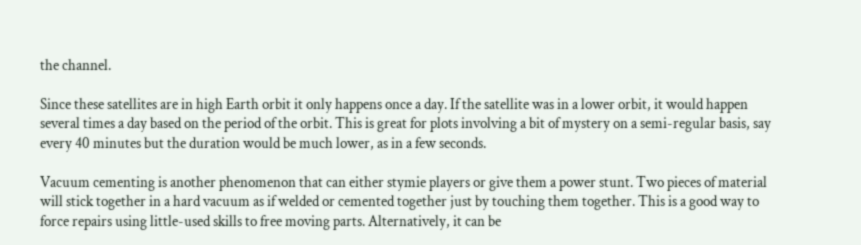the channel.

Since these satellites are in high Earth orbit it only happens once a day. If the satellite was in a lower orbit, it would happen several times a day based on the period of the orbit. This is great for plots involving a bit of mystery on a semi-regular basis, say every 40 minutes but the duration would be much lower, as in a few seconds.

Vacuum cementing is another phenomenon that can either stymie players or give them a power stunt. Two pieces of material will stick together in a hard vacuum as if welded or cemented together just by touching them together. This is a good way to force repairs using little-used skills to free moving parts. Alternatively, it can be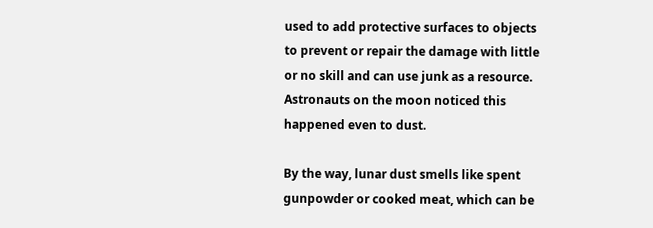used to add protective surfaces to objects to prevent or repair the damage with little or no skill and can use junk as a resource. Astronauts on the moon noticed this happened even to dust.

By the way, lunar dust smells like spent gunpowder or cooked meat, which can be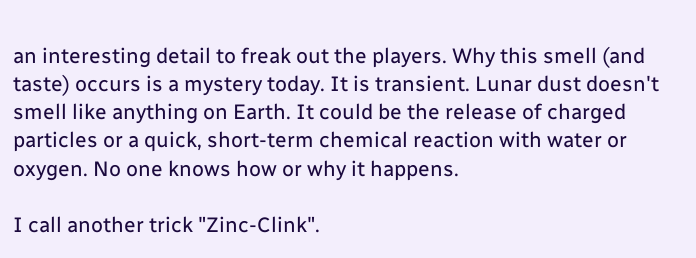an interesting detail to freak out the players. Why this smell (and taste) occurs is a mystery today. It is transient. Lunar dust doesn't smell like anything on Earth. It could be the release of charged particles or a quick, short-term chemical reaction with water or oxygen. No one knows how or why it happens.

I call another trick "Zinc-Clink".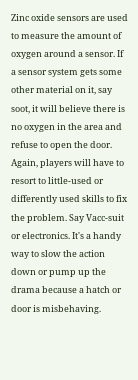Zinc oxide sensors are used to measure the amount of oxygen around a sensor. If a sensor system gets some other material on it, say soot, it will believe there is no oxygen in the area and refuse to open the door. Again, players will have to resort to little-used or differently used skills to fix the problem. Say Vacc-suit or electronics. It's a handy way to slow the action down or pump up the drama because a hatch or door is misbehaving.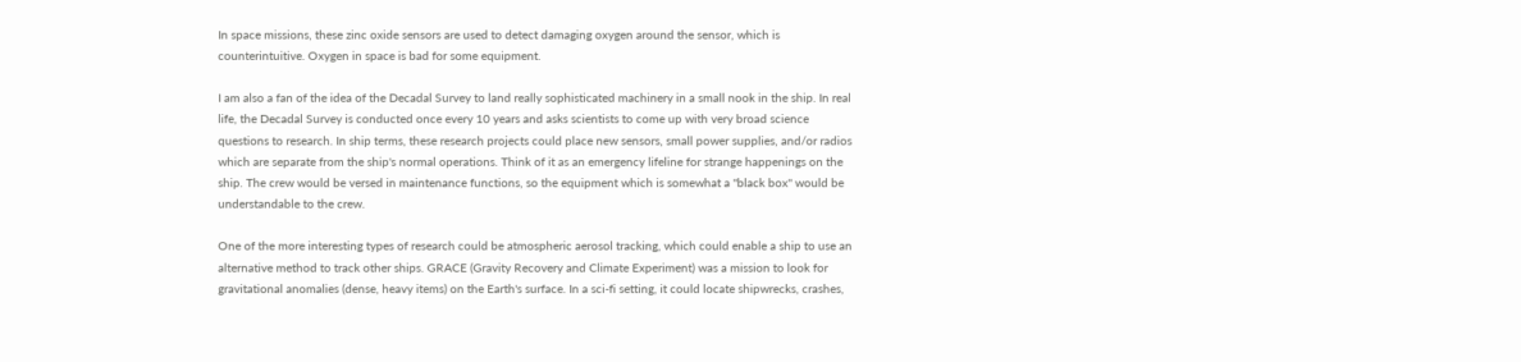In space missions, these zinc oxide sensors are used to detect damaging oxygen around the sensor, which is counterintuitive. Oxygen in space is bad for some equipment.

I am also a fan of the idea of the Decadal Survey to land really sophisticated machinery in a small nook in the ship. In real life, the Decadal Survey is conducted once every 10 years and asks scientists to come up with very broad science questions to research. In ship terms, these research projects could place new sensors, small power supplies, and/or radios which are separate from the ship's normal operations. Think of it as an emergency lifeline for strange happenings on the ship. The crew would be versed in maintenance functions, so the equipment which is somewhat a "black box" would be understandable to the crew.

One of the more interesting types of research could be atmospheric aerosol tracking, which could enable a ship to use an alternative method to track other ships. GRACE (Gravity Recovery and Climate Experiment) was a mission to look for gravitational anomalies (dense, heavy items) on the Earth's surface. In a sci-fi setting, it could locate shipwrecks, crashes,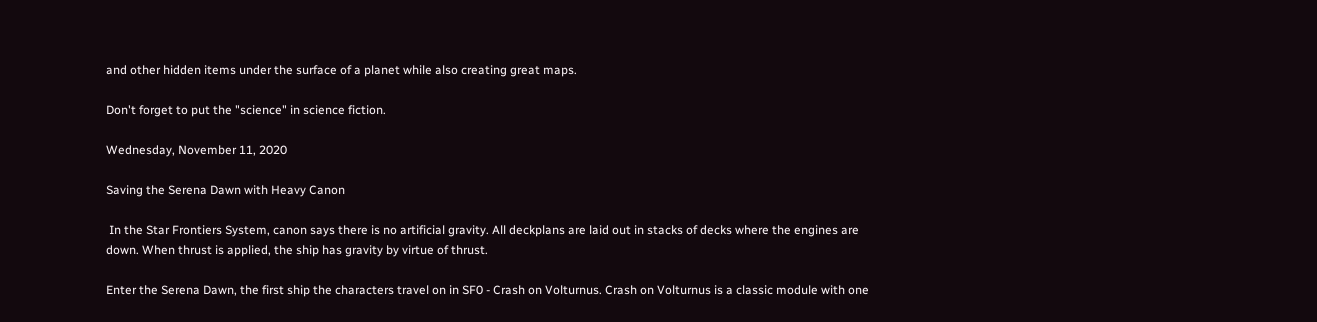and other hidden items under the surface of a planet while also creating great maps.

Don't forget to put the "science" in science fiction.

Wednesday, November 11, 2020

Saving the Serena Dawn with Heavy Canon

 In the Star Frontiers System, canon says there is no artificial gravity. All deckplans are laid out in stacks of decks where the engines are down. When thrust is applied, the ship has gravity by virtue of thrust.

Enter the Serena Dawn, the first ship the characters travel on in SF0 - Crash on Volturnus. Crash on Volturnus is a classic module with one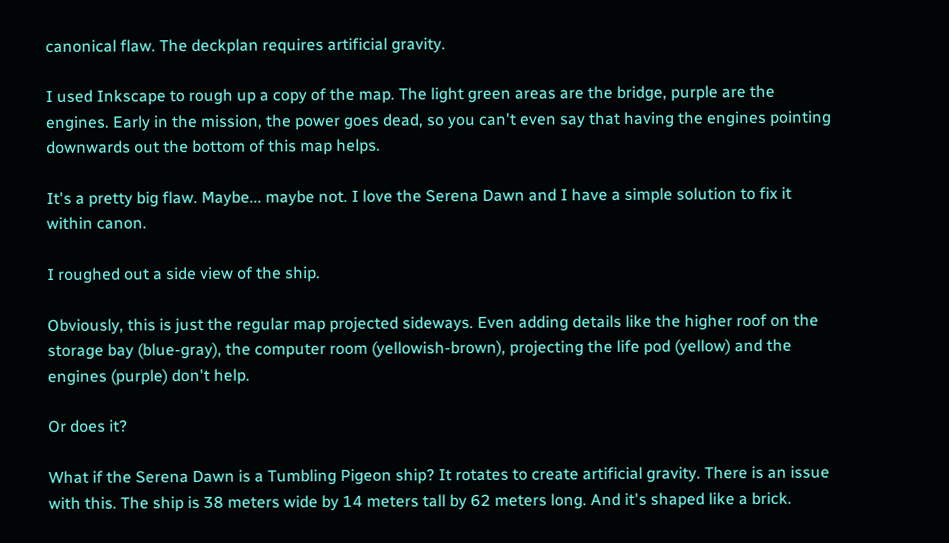canonical flaw. The deckplan requires artificial gravity.

I used Inkscape to rough up a copy of the map. The light green areas are the bridge, purple are the engines. Early in the mission, the power goes dead, so you can't even say that having the engines pointing downwards out the bottom of this map helps.

It's a pretty big flaw. Maybe... maybe not. I love the Serena Dawn and I have a simple solution to fix it within canon.

I roughed out a side view of the ship.

Obviously, this is just the regular map projected sideways. Even adding details like the higher roof on the storage bay (blue-gray), the computer room (yellowish-brown), projecting the life pod (yellow) and the engines (purple) don't help.

Or does it?

What if the Serena Dawn is a Tumbling Pigeon ship? It rotates to create artificial gravity. There is an issue with this. The ship is 38 meters wide by 14 meters tall by 62 meters long. And it's shaped like a brick.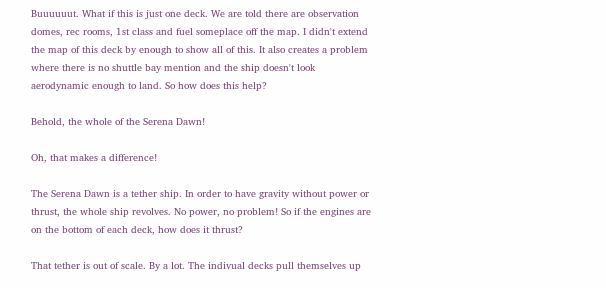Buuuuuut. What if this is just one deck. We are told there are observation domes, rec rooms, 1st class and fuel someplace off the map. I didn't extend the map of this deck by enough to show all of this. It also creates a problem where there is no shuttle bay mention and the ship doesn't look aerodynamic enough to land. So how does this help?

Behold, the whole of the Serena Dawn!

Oh, that makes a difference!

The Serena Dawn is a tether ship. In order to have gravity without power or thrust, the whole ship revolves. No power, no problem! So if the engines are on the bottom of each deck, how does it thrust?

That tether is out of scale. By a lot. The indivual decks pull themselves up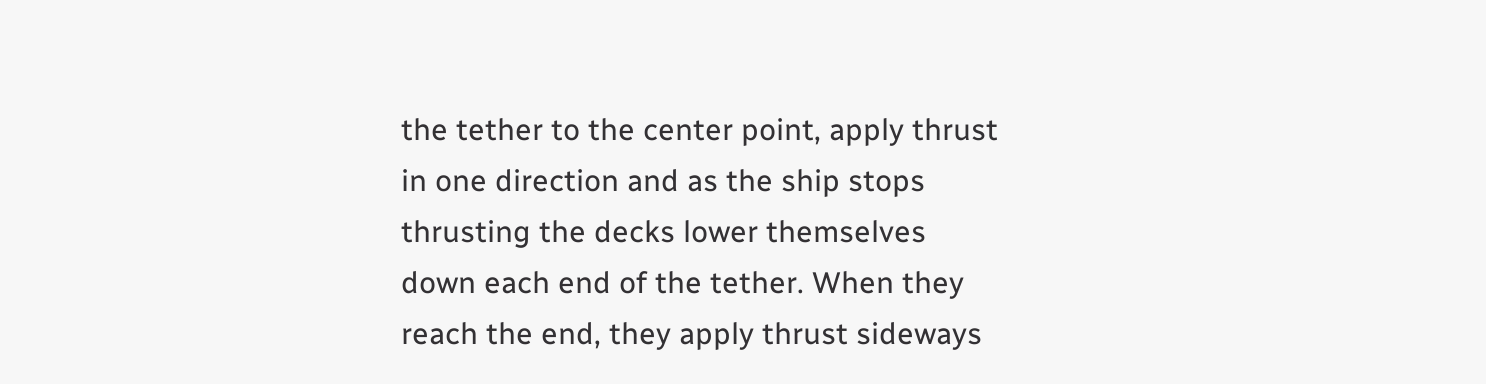the tether to the center point, apply thrust in one direction and as the ship stops thrusting the decks lower themselves down each end of the tether. When they reach the end, they apply thrust sideways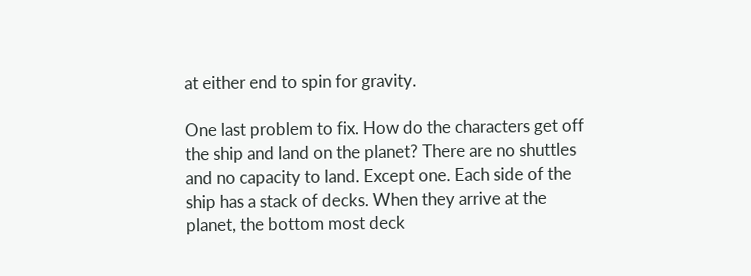at either end to spin for gravity.

One last problem to fix. How do the characters get off the ship and land on the planet? There are no shuttles and no capacity to land. Except one. Each side of the ship has a stack of decks. When they arrive at the planet, the bottom most deck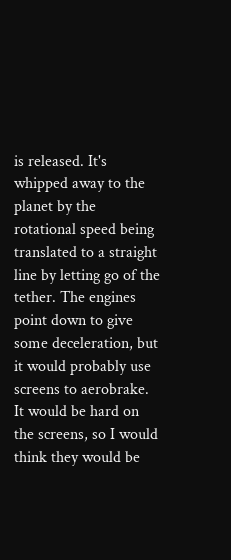is released. It's whipped away to the planet by the rotational speed being translated to a straight line by letting go of the tether. The engines point down to give some deceleration, but it would probably use screens to aerobrake. It would be hard on the screens, so I would think they would be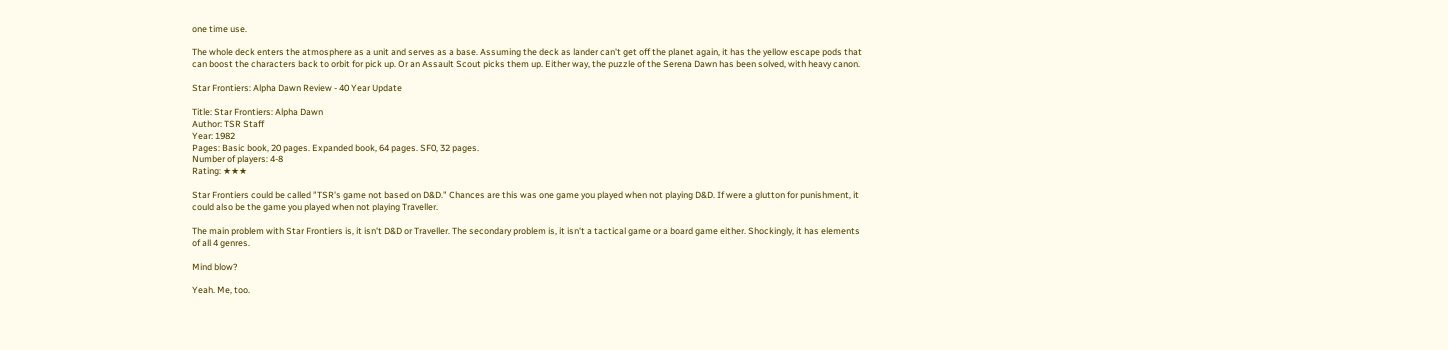one time use.

The whole deck enters the atmosphere as a unit and serves as a base. Assuming the deck as lander can't get off the planet again, it has the yellow escape pods that can boost the characters back to orbit for pick up. Or an Assault Scout picks them up. Either way, the puzzle of the Serena Dawn has been solved, with heavy canon.

Star Frontiers: Alpha Dawn Review - 40 Year Update

Title: Star Frontiers: Alpha Dawn
Author: TSR Staff
Year: 1982
Pages: Basic book, 20 pages. Expanded book, 64 pages. SF0, 32 pages.
Number of players: 4-8
Rating: ★★★

Star Frontiers could be called "TSR's game not based on D&D." Chances are this was one game you played when not playing D&D. If were a glutton for punishment, it could also be the game you played when not playing Traveller.

The main problem with Star Frontiers is, it isn't D&D or Traveller. The secondary problem is, it isn't a tactical game or a board game either. Shockingly, it has elements of all 4 genres.

Mind blow?

Yeah. Me, too.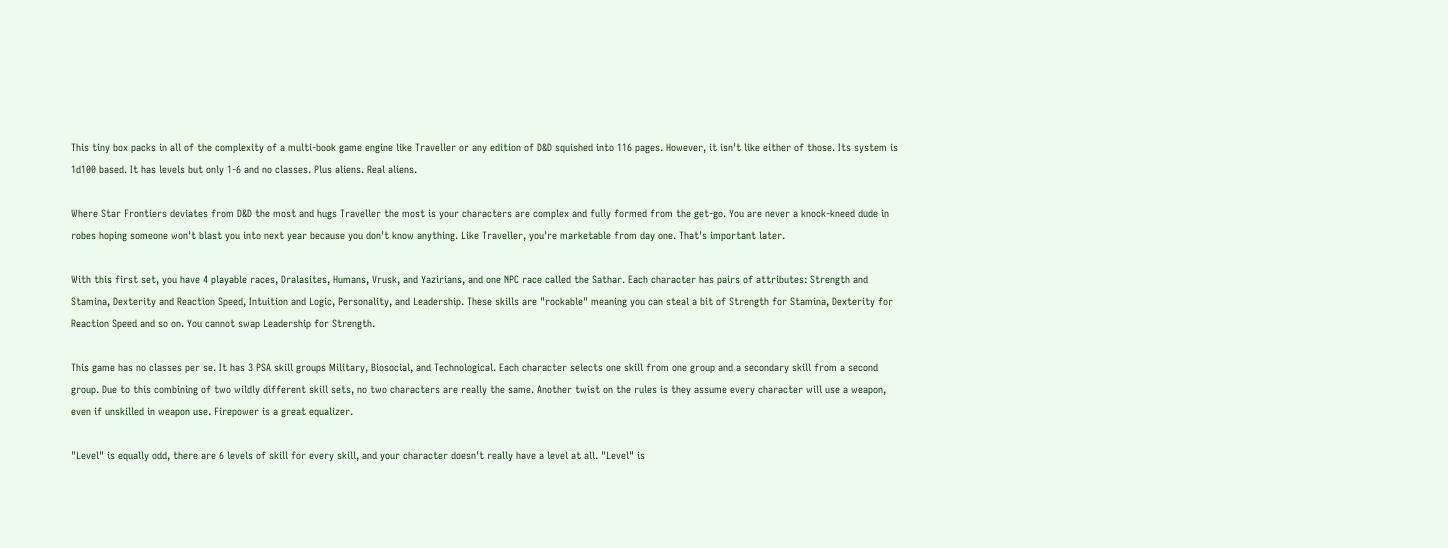This tiny box packs in all of the complexity of a multi-book game engine like Traveller or any edition of D&D squished into 116 pages. However, it isn't like either of those. Its system is 1d100 based. It has levels but only 1-6 and no classes. Plus aliens. Real aliens.

Where Star Frontiers deviates from D&D the most and hugs Traveller the most is your characters are complex and fully formed from the get-go. You are never a knock-kneed dude in robes hoping someone won't blast you into next year because you don't know anything. Like Traveller, you're marketable from day one. That's important later.

With this first set, you have 4 playable races, Dralasites, Humans, Vrusk, and Yazirians, and one NPC race called the Sathar. Each character has pairs of attributes: Strength and Stamina, Dexterity and Reaction Speed, Intuition and Logic, Personality, and Leadership. These skills are "rockable" meaning you can steal a bit of Strength for Stamina, Dexterity for Reaction Speed and so on. You cannot swap Leadership for Strength.

This game has no classes per se. It has 3 PSA skill groups Military, Biosocial, and Technological. Each character selects one skill from one group and a secondary skill from a second group. Due to this combining of two wildly different skill sets, no two characters are really the same. Another twist on the rules is they assume every character will use a weapon, even if unskilled in weapon use. Firepower is a great equalizer.

"Level" is equally odd, there are 6 levels of skill for every skill, and your character doesn't really have a level at all. "Level" is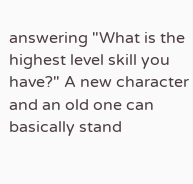answering "What is the highest level skill you have?" A new character and an old one can basically stand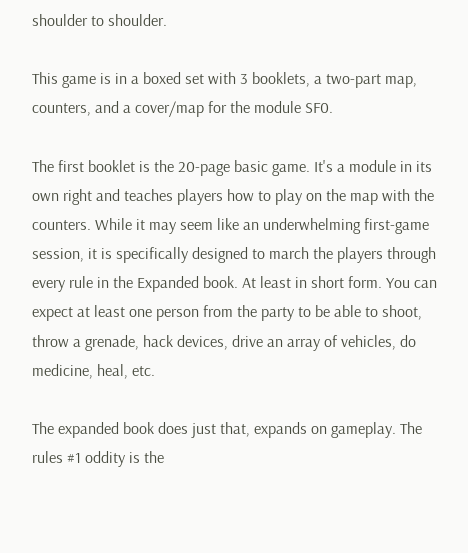shoulder to shoulder.

This game is in a boxed set with 3 booklets, a two-part map, counters, and a cover/map for the module SF0.

The first booklet is the 20-page basic game. It's a module in its own right and teaches players how to play on the map with the counters. While it may seem like an underwhelming first-game session, it is specifically designed to march the players through every rule in the Expanded book. At least in short form. You can expect at least one person from the party to be able to shoot, throw a grenade, hack devices, drive an array of vehicles, do medicine, heal, etc.

The expanded book does just that, expands on gameplay. The rules #1 oddity is the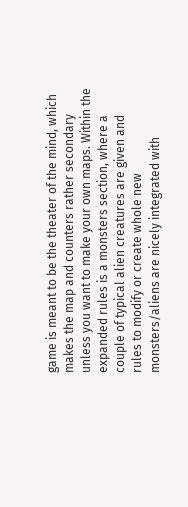game is meant to be the theater of the mind, which makes the map and counters rather secondary unless you want to make your own maps. Within the expanded rules is a monsters section, where a couple of typical alien creatures are given and rules to modify or create whole new monsters/aliens are nicely integrated with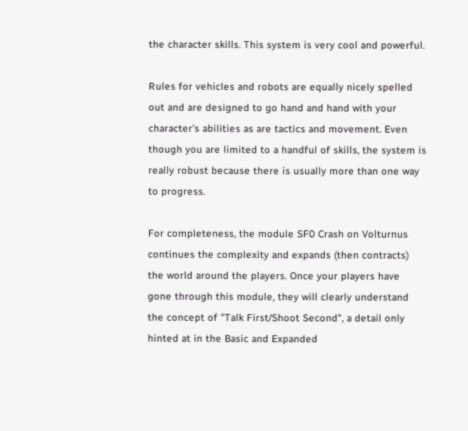the character skills. This system is very cool and powerful.

Rules for vehicles and robots are equally nicely spelled out and are designed to go hand and hand with your character's abilities as are tactics and movement. Even though you are limited to a handful of skills, the system is really robust because there is usually more than one way to progress.

For completeness, the module SF0 Crash on Volturnus continues the complexity and expands (then contracts) the world around the players. Once your players have gone through this module, they will clearly understand the concept of "Talk First/Shoot Second", a detail only hinted at in the Basic and Expanded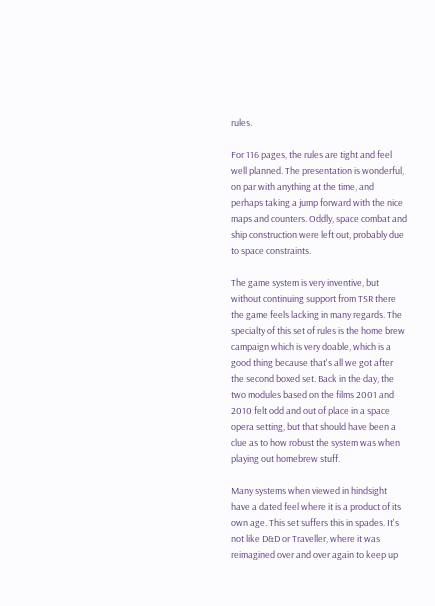rules.

For 116 pages, the rules are tight and feel well planned. The presentation is wonderful, on par with anything at the time, and perhaps taking a jump forward with the nice maps and counters. Oddly, space combat and ship construction were left out, probably due to space constraints.

The game system is very inventive, but without continuing support from TSR there the game feels lacking in many regards. The specialty of this set of rules is the home brew campaign which is very doable, which is a good thing because that's all we got after the second boxed set. Back in the day, the two modules based on the films 2001 and 2010 felt odd and out of place in a space opera setting, but that should have been a clue as to how robust the system was when playing out homebrew stuff.

Many systems when viewed in hindsight have a dated feel where it is a product of its own age. This set suffers this in spades. It's not like D&D or Traveller, where it was reimagined over and over again to keep up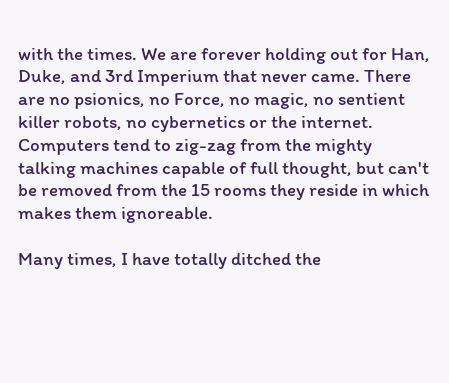with the times. We are forever holding out for Han, Duke, and 3rd Imperium that never came. There are no psionics, no Force, no magic, no sentient killer robots, no cybernetics or the internet. Computers tend to zig-zag from the mighty talking machines capable of full thought, but can't be removed from the 15 rooms they reside in which makes them ignoreable.

Many times, I have totally ditched the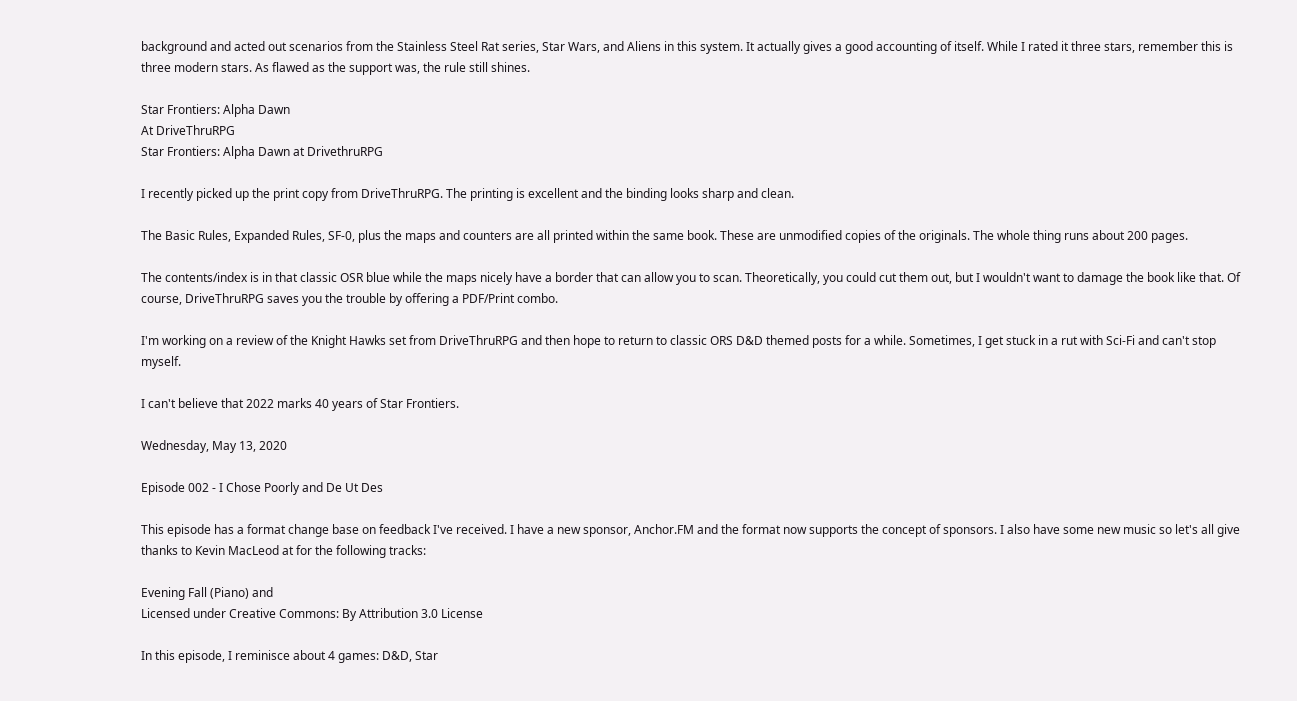background and acted out scenarios from the Stainless Steel Rat series, Star Wars, and Aliens in this system. It actually gives a good accounting of itself. While I rated it three stars, remember this is three modern stars. As flawed as the support was, the rule still shines.

Star Frontiers: Alpha Dawn
At DriveThruRPG
Star Frontiers: Alpha Dawn at DrivethruRPG

I recently picked up the print copy from DriveThruRPG. The printing is excellent and the binding looks sharp and clean.

The Basic Rules, Expanded Rules, SF-0, plus the maps and counters are all printed within the same book. These are unmodified copies of the originals. The whole thing runs about 200 pages.

The contents/index is in that classic OSR blue while the maps nicely have a border that can allow you to scan. Theoretically, you could cut them out, but I wouldn't want to damage the book like that. Of course, DriveThruRPG saves you the trouble by offering a PDF/Print combo.

I'm working on a review of the Knight Hawks set from DriveThruRPG and then hope to return to classic ORS D&D themed posts for a while. Sometimes, I get stuck in a rut with Sci-Fi and can't stop myself.

I can't believe that 2022 marks 40 years of Star Frontiers.

Wednesday, May 13, 2020

Episode 002 - I Chose Poorly and De Ut Des

This episode has a format change base on feedback I've received. I have a new sponsor, Anchor.FM and the format now supports the concept of sponsors. I also have some new music so let's all give thanks to Kevin MacLeod at for the following tracks:

Evening Fall (Piano) and
Licensed under Creative Commons: By Attribution 3.0 License

In this episode, I reminisce about 4 games: D&D, Star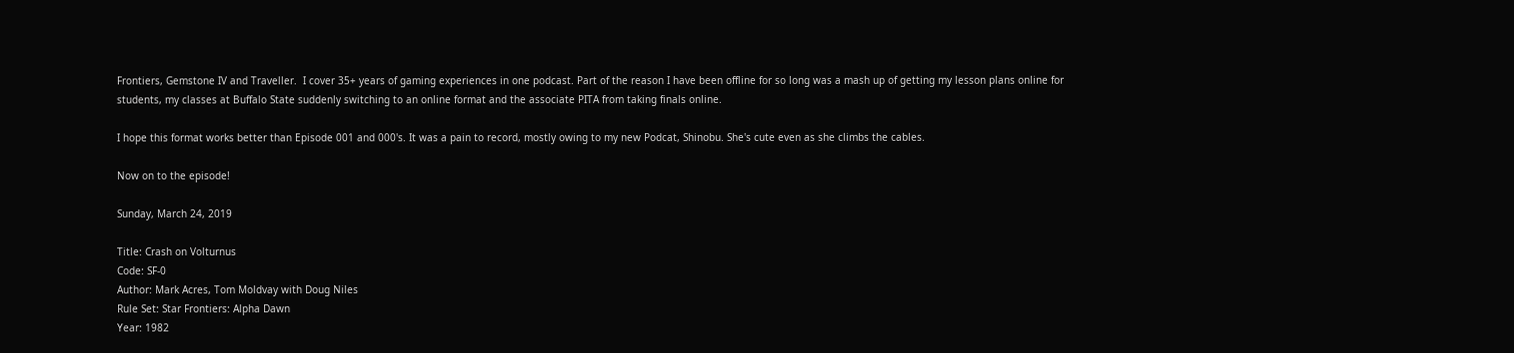Frontiers, Gemstone IV and Traveller.  I cover 35+ years of gaming experiences in one podcast. Part of the reason I have been offline for so long was a mash up of getting my lesson plans online for students, my classes at Buffalo State suddenly switching to an online format and the associate PITA from taking finals online.

I hope this format works better than Episode 001 and 000's. It was a pain to record, mostly owing to my new Podcat, Shinobu. She's cute even as she climbs the cables.

Now on to the episode!

Sunday, March 24, 2019

Title: Crash on Volturnus
Code: SF-0
Author: Mark Acres, Tom Moldvay with Doug Niles
Rule Set: Star Frontiers: Alpha Dawn
Year: 1982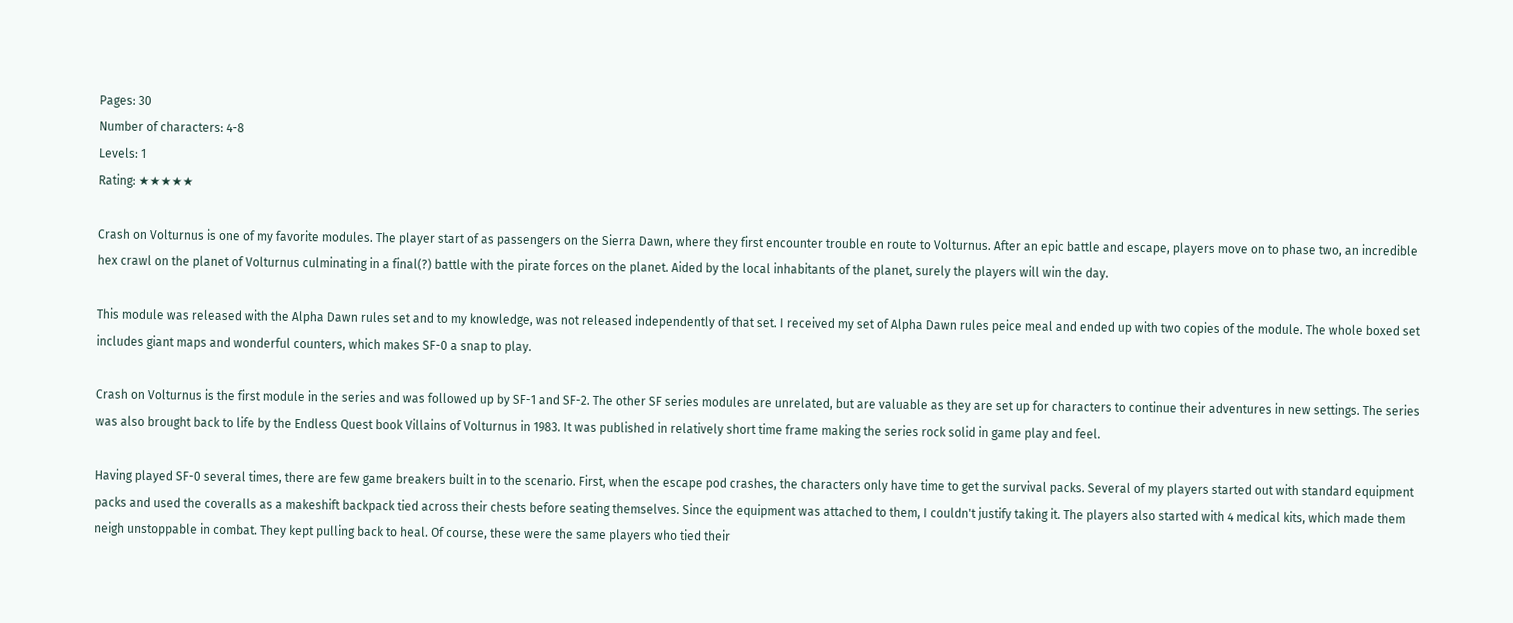Pages: 30
Number of characters: 4-8
Levels: 1
Rating: ★★★★★

Crash on Volturnus is one of my favorite modules. The player start of as passengers on the Sierra Dawn, where they first encounter trouble en route to Volturnus. After an epic battle and escape, players move on to phase two, an incredible hex crawl on the planet of Volturnus culminating in a final(?) battle with the pirate forces on the planet. Aided by the local inhabitants of the planet, surely the players will win the day.

This module was released with the Alpha Dawn rules set and to my knowledge, was not released independently of that set. I received my set of Alpha Dawn rules peice meal and ended up with two copies of the module. The whole boxed set includes giant maps and wonderful counters, which makes SF-0 a snap to play.

Crash on Volturnus is the first module in the series and was followed up by SF-1 and SF-2. The other SF series modules are unrelated, but are valuable as they are set up for characters to continue their adventures in new settings. The series was also brought back to life by the Endless Quest book Villains of Volturnus in 1983. It was published in relatively short time frame making the series rock solid in game play and feel.

Having played SF-0 several times, there are few game breakers built in to the scenario. First, when the escape pod crashes, the characters only have time to get the survival packs. Several of my players started out with standard equipment packs and used the coveralls as a makeshift backpack tied across their chests before seating themselves. Since the equipment was attached to them, I couldn't justify taking it. The players also started with 4 medical kits, which made them neigh unstoppable in combat. They kept pulling back to heal. Of course, these were the same players who tied their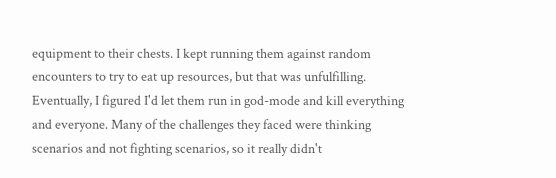equipment to their chests. I kept running them against random encounters to try to eat up resources, but that was unfulfilling. Eventually, I figured I'd let them run in god-mode and kill everything and everyone. Many of the challenges they faced were thinking scenarios and not fighting scenarios, so it really didn't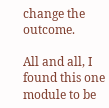change the outcome.

All and all, I found this one module to be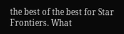the best of the best for Star Frontiers. What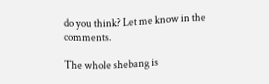do you think? Let me know in the comments.

The whole shebang is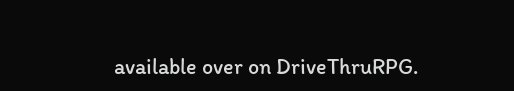available over on DriveThruRPG.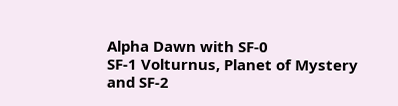Alpha Dawn with SF-0
SF-1 Volturnus, Planet of Mystery
and SF-2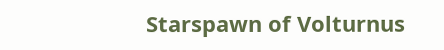Starspawn of Volturnus